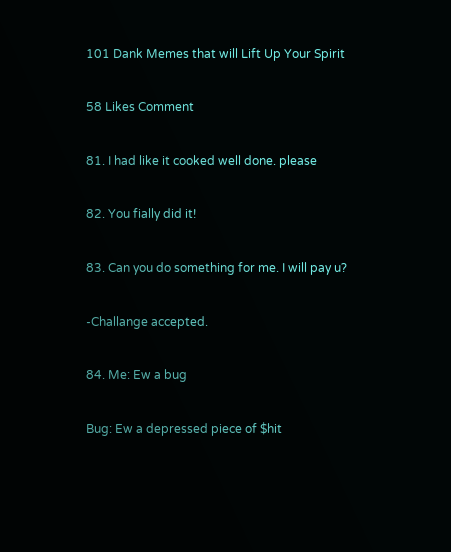101 Dank Memes that will Lift Up Your Spirit

58 Likes Comment

81. I had like it cooked well done. please

82. You fially did it!

83. Can you do something for me. I will pay u?

-Challange accepted.

84. Me: Ew a bug

Bug: Ew a depressed piece of $hit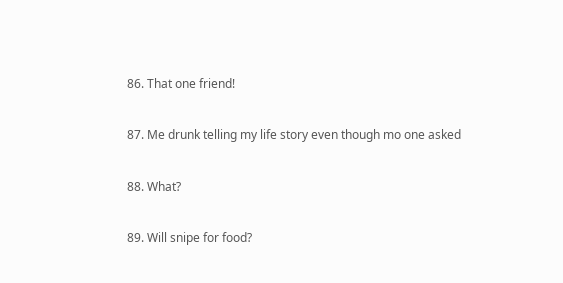86. That one friend!

87. Me drunk telling my life story even though mo one asked

88. What?

89. Will snipe for food?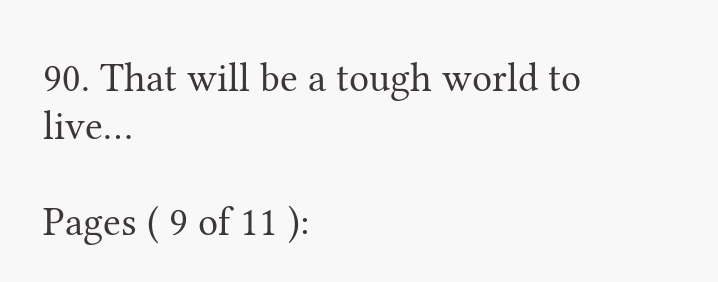90. That will be a tough world to live…

Pages ( 9 of 11 ):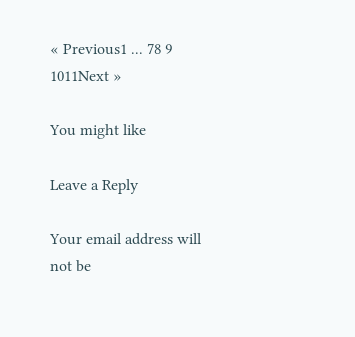« Previous1 ... 78 9 1011Next »

You might like

Leave a Reply

Your email address will not be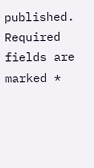published. Required fields are marked *